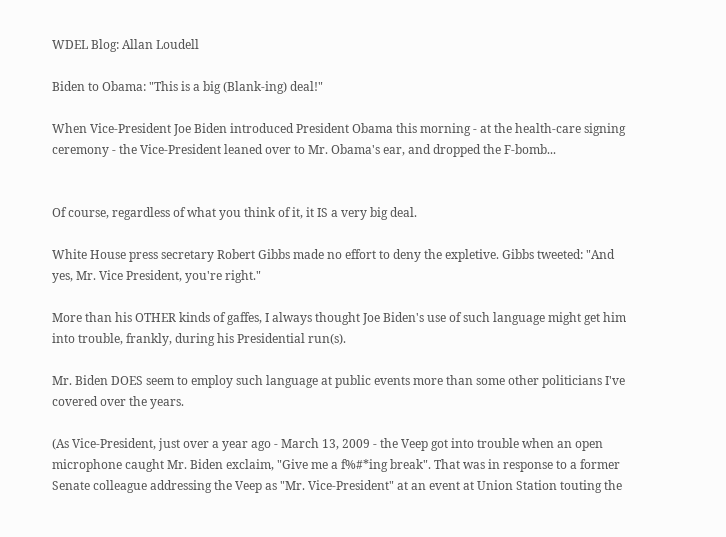WDEL Blog: Allan Loudell

Biden to Obama: "This is a big (Blank-ing) deal!"

When Vice-President Joe Biden introduced President Obama this morning - at the health-care signing ceremony - the Vice-President leaned over to Mr. Obama's ear, and dropped the F-bomb...


Of course, regardless of what you think of it, it IS a very big deal.

White House press secretary Robert Gibbs made no effort to deny the expletive. Gibbs tweeted: "And yes, Mr. Vice President, you're right."

More than his OTHER kinds of gaffes, I always thought Joe Biden's use of such language might get him into trouble, frankly, during his Presidential run(s).

Mr. Biden DOES seem to employ such language at public events more than some other politicians I've covered over the years.

(As Vice-President, just over a year ago - March 13, 2009 - the Veep got into trouble when an open microphone caught Mr. Biden exclaim, "Give me a f%#*ing break". That was in response to a former Senate colleague addressing the Veep as "Mr. Vice-President" at an event at Union Station touting the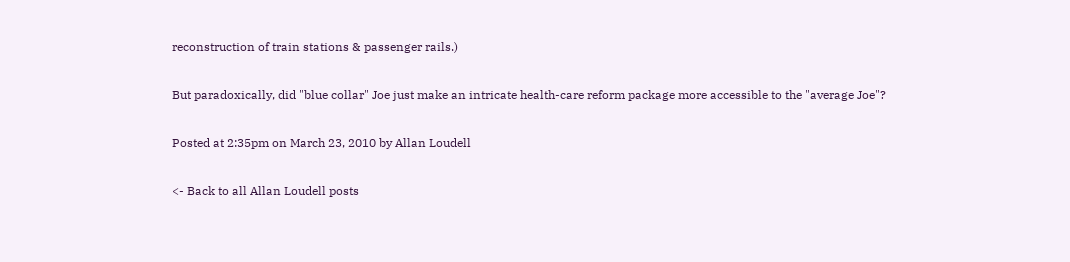reconstruction of train stations & passenger rails.)

But paradoxically, did "blue collar" Joe just make an intricate health-care reform package more accessible to the "average Joe"?

Posted at 2:35pm on March 23, 2010 by Allan Loudell

<- Back to all Allan Loudell posts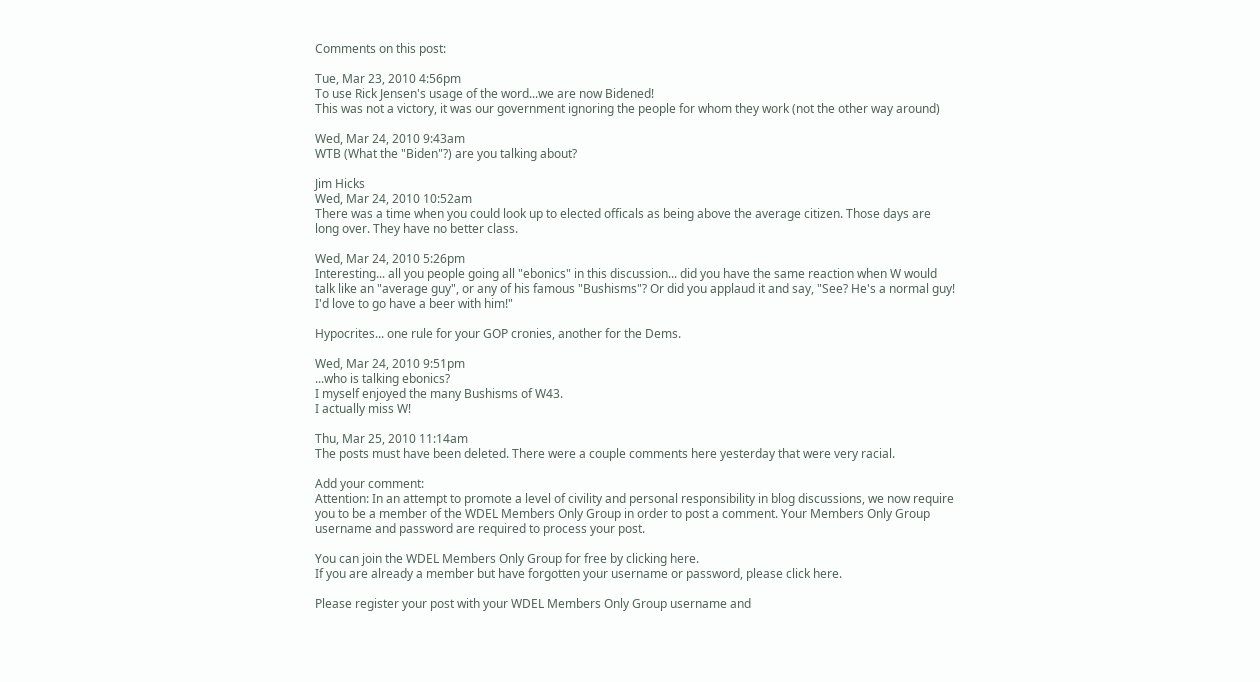Comments on this post:

Tue, Mar 23, 2010 4:56pm
To use Rick Jensen's usage of the word...we are now Bidened!
This was not a victory, it was our government ignoring the people for whom they work (not the other way around)

Wed, Mar 24, 2010 9:43am
WTB (What the "Biden"?) are you talking about?

Jim Hicks
Wed, Mar 24, 2010 10:52am
There was a time when you could look up to elected officals as being above the average citizen. Those days are long over. They have no better class.

Wed, Mar 24, 2010 5:26pm
Interesting... all you people going all "ebonics" in this discussion... did you have the same reaction when W would talk like an "average guy", or any of his famous "Bushisms"? Or did you applaud it and say, "See? He's a normal guy! I'd love to go have a beer with him!"

Hypocrites... one rule for your GOP cronies, another for the Dems.

Wed, Mar 24, 2010 9:51pm
...who is talking ebonics?
I myself enjoyed the many Bushisms of W43.
I actually miss W!

Thu, Mar 25, 2010 11:14am
The posts must have been deleted. There were a couple comments here yesterday that were very racial.

Add your comment:
Attention: In an attempt to promote a level of civility and personal responsibility in blog discussions, we now require you to be a member of the WDEL Members Only Group in order to post a comment. Your Members Only Group username and password are required to process your post.

You can join the WDEL Members Only Group for free by clicking here.
If you are already a member but have forgotten your username or password, please click here.

Please register your post with your WDEL Members Only Group username and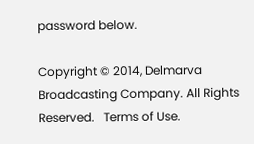password below.

Copyright © 2014, Delmarva Broadcasting Company. All Rights Reserved.   Terms of Use.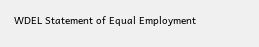WDEL Statement of Equal Employment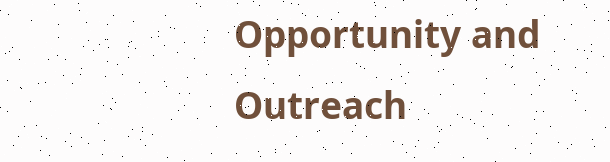Opportunity and Outreach